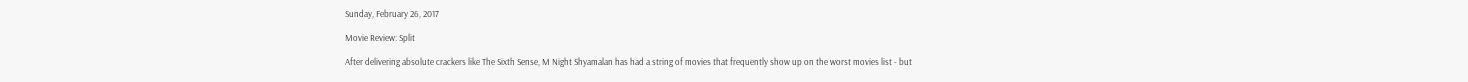Sunday, February 26, 2017

Movie Review: Split

After delivering absolute crackers like The Sixth Sense, M Night Shyamalan has had a string of movies that frequently show up on the worst movies list - but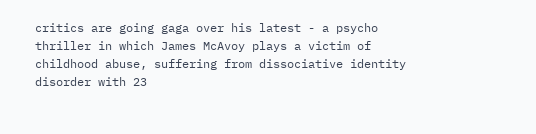critics are going gaga over his latest - a psycho thriller in which James McAvoy plays a victim of childhood abuse, suffering from dissociative identity disorder with 23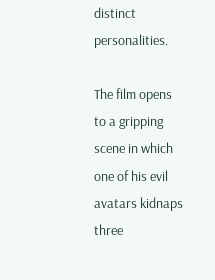distinct personalities.

The film opens to a gripping scene in which one of his evil avatars kidnaps three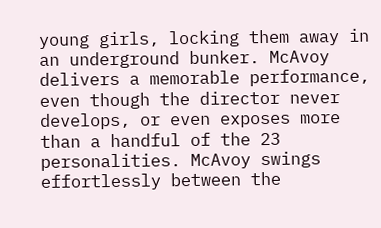young girls, locking them away in an underground bunker. McAvoy delivers a memorable performance, even though the director never develops, or even exposes more than a handful of the 23 personalities. McAvoy swings effortlessly between the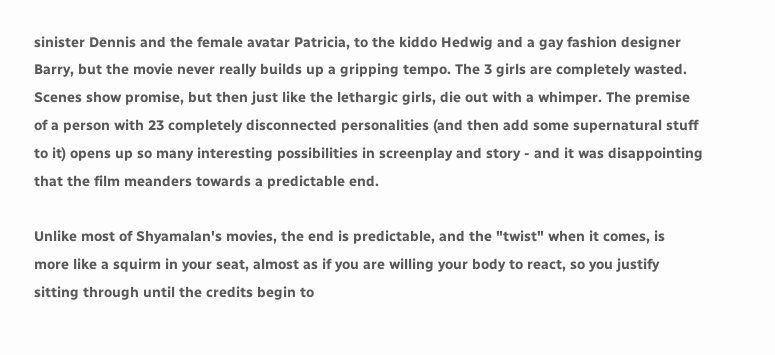sinister Dennis and the female avatar Patricia, to the kiddo Hedwig and a gay fashion designer Barry, but the movie never really builds up a gripping tempo. The 3 girls are completely wasted. Scenes show promise, but then just like the lethargic girls, die out with a whimper. The premise of a person with 23 completely disconnected personalities (and then add some supernatural stuff to it) opens up so many interesting possibilities in screenplay and story - and it was disappointing that the film meanders towards a predictable end.

Unlike most of Shyamalan's movies, the end is predictable, and the "twist" when it comes, is more like a squirm in your seat, almost as if you are willing your body to react, so you justify sitting through until the credits begin to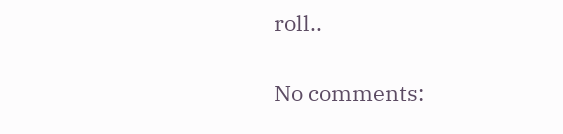roll..

No comments: